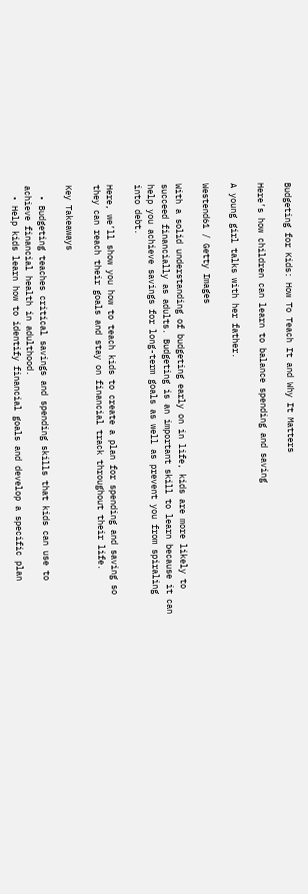Budgeting for Kids: How To Teach It and Why It Matters

Here’s how children can learn to balance spending and saving

A young girl talks with her father.

Westend61 / Getty Images

With a solid understanding of budgeting early on in life, kids are more likely to succeed financially as adults. Budgeting is an important skill to learn because it can help you achieve savings for long-term goals as well as prevent you from spiraling into debt.

Here, we’ll show you how to teach kids to create a plan for spending and saving so they can reach their goals and stay on financial track throughout their life.

Key Takeaways

  • Budgeting teaches critical savings and spending skills that kids can use to achieve financial health in adulthood.
  • Help kids learn how to identify financial goals and develop a specific plan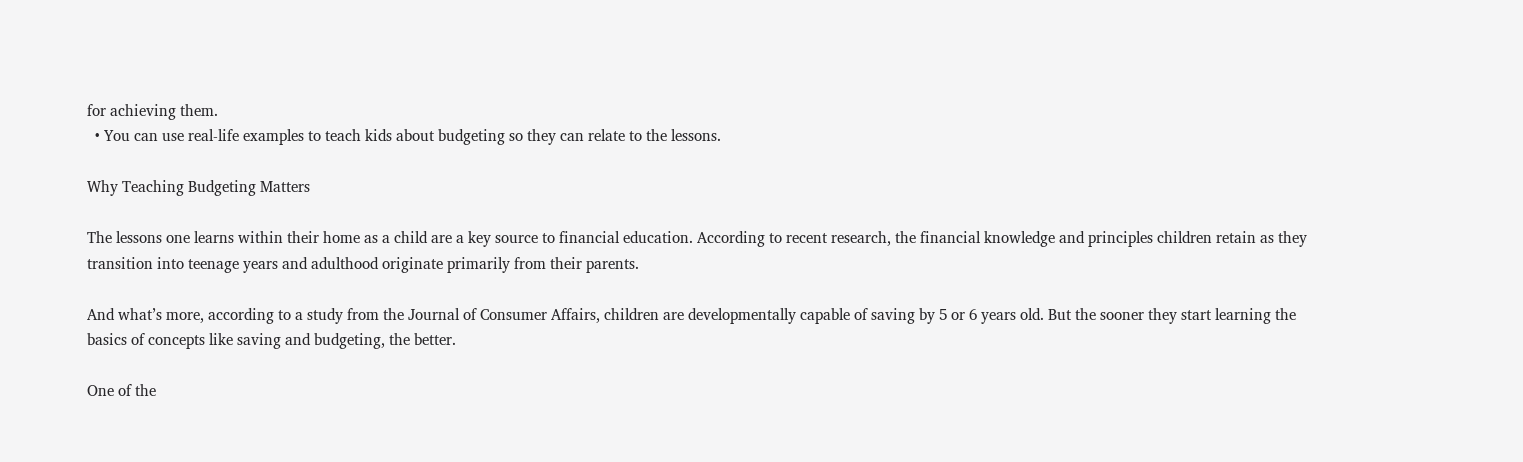for achieving them.
  • You can use real-life examples to teach kids about budgeting so they can relate to the lessons.

Why Teaching Budgeting Matters

The lessons one learns within their home as a child are a key source to financial education. According to recent research, the financial knowledge and principles children retain as they transition into teenage years and adulthood originate primarily from their parents.

And what’s more, according to a study from the Journal of Consumer Affairs, children are developmentally capable of saving by 5 or 6 years old. But the sooner they start learning the basics of concepts like saving and budgeting, the better.

One of the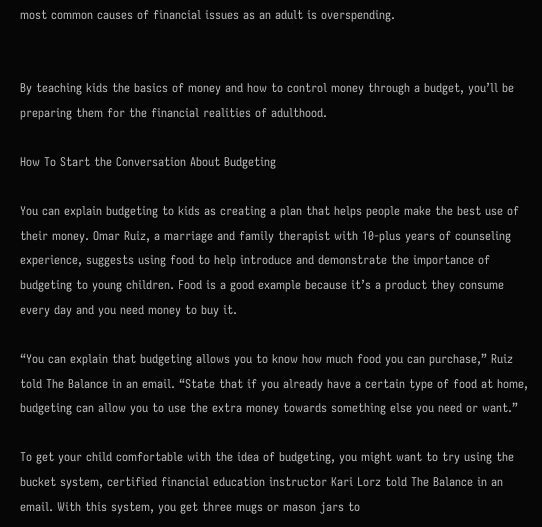most common causes of financial issues as an adult is overspending.


By teaching kids the basics of money and how to control money through a budget, you’ll be preparing them for the financial realities of adulthood.

How To Start the Conversation About Budgeting

You can explain budgeting to kids as creating a plan that helps people make the best use of their money. Omar Ruiz, a marriage and family therapist with 10-plus years of counseling experience, suggests using food to help introduce and demonstrate the importance of budgeting to young children. Food is a good example because it’s a product they consume every day and you need money to buy it.

“You can explain that budgeting allows you to know how much food you can purchase,” Ruiz told The Balance in an email. “State that if you already have a certain type of food at home, budgeting can allow you to use the extra money towards something else you need or want.”

To get your child comfortable with the idea of budgeting, you might want to try using the bucket system, certified financial education instructor Kari Lorz told The Balance in an email. With this system, you get three mugs or mason jars to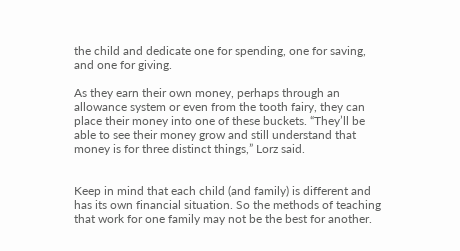the child and dedicate one for spending, one for saving, and one for giving.

As they earn their own money, perhaps through an allowance system or even from the tooth fairy, they can place their money into one of these buckets. “They’ll be able to see their money grow and still understand that money is for three distinct things,” Lorz said.


Keep in mind that each child (and family) is different and has its own financial situation. So the methods of teaching that work for one family may not be the best for another.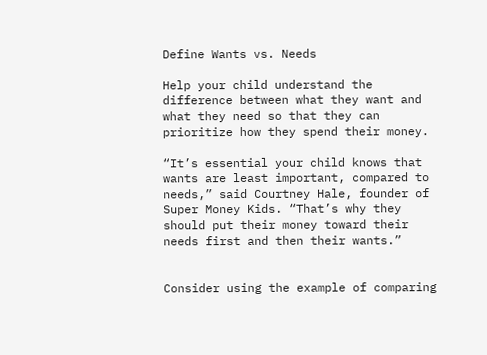Define Wants vs. Needs

Help your child understand the difference between what they want and what they need so that they can prioritize how they spend their money.

“It’s essential your child knows that wants are least important, compared to needs,” said Courtney Hale, founder of Super Money Kids. “That’s why they should put their money toward their needs first and then their wants.”


Consider using the example of comparing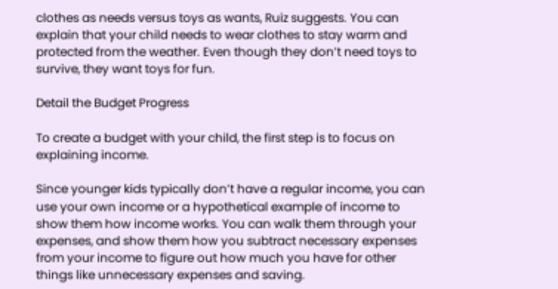clothes as needs versus toys as wants, Ruiz suggests. You can explain that your child needs to wear clothes to stay warm and protected from the weather. Even though they don’t need toys to survive, they want toys for fun.

Detail the Budget Progress

To create a budget with your child, the first step is to focus on explaining income.

Since younger kids typically don’t have a regular income, you can use your own income or a hypothetical example of income to show them how income works. You can walk them through your expenses, and show them how you subtract necessary expenses from your income to figure out how much you have for other things like unnecessary expenses and saving.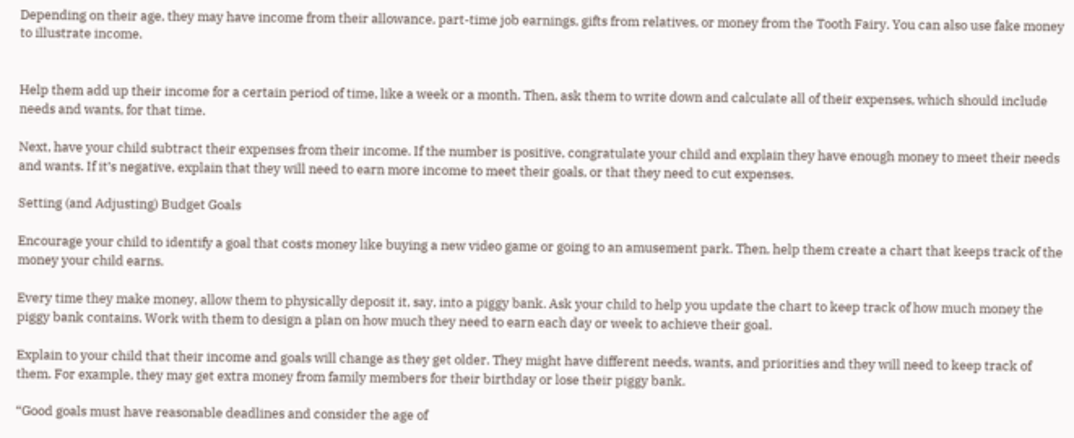Depending on their age, they may have income from their allowance, part-time job earnings, gifts from relatives, or money from the Tooth Fairy. You can also use fake money to illustrate income.


Help them add up their income for a certain period of time, like a week or a month. Then, ask them to write down and calculate all of their expenses, which should include needs and wants, for that time.

Next, have your child subtract their expenses from their income. If the number is positive, congratulate your child and explain they have enough money to meet their needs and wants. If it’s negative, explain that they will need to earn more income to meet their goals, or that they need to cut expenses.

Setting (and Adjusting) Budget Goals

Encourage your child to identify a goal that costs money like buying a new video game or going to an amusement park. Then, help them create a chart that keeps track of the money your child earns.

Every time they make money, allow them to physically deposit it, say, into a piggy bank. Ask your child to help you update the chart to keep track of how much money the piggy bank contains. Work with them to design a plan on how much they need to earn each day or week to achieve their goal.

Explain to your child that their income and goals will change as they get older. They might have different needs, wants, and priorities and they will need to keep track of them. For example, they may get extra money from family members for their birthday or lose their piggy bank.

“Good goals must have reasonable deadlines and consider the age of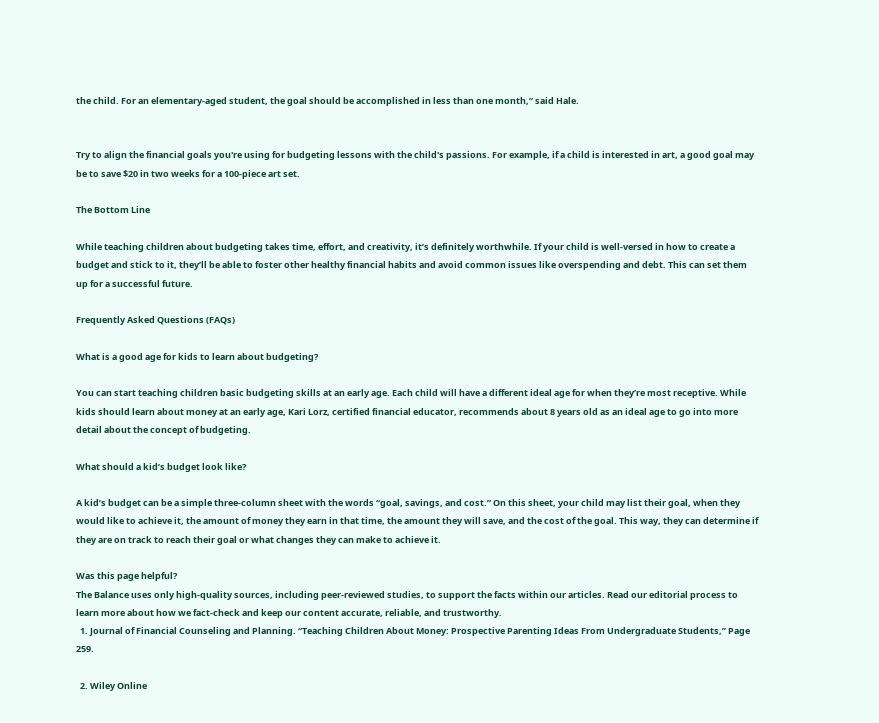the child. For an elementary-aged student, the goal should be accomplished in less than one month,” said Hale.


Try to align the financial goals you're using for budgeting lessons with the child's passions. For example, if a child is interested in art, a good goal may be to save $20 in two weeks for a 100-piece art set.

The Bottom Line

While teaching children about budgeting takes time, effort, and creativity, it’s definitely worthwhile. If your child is well-versed in how to create a budget and stick to it, they’ll be able to foster other healthy financial habits and avoid common issues like overspending and debt. This can set them up for a successful future.

Frequently Asked Questions (FAQs)

What is a good age for kids to learn about budgeting?

You can start teaching children basic budgeting skills at an early age. Each child will have a different ideal age for when they’re most receptive. While kids should learn about money at an early age, Kari Lorz, certified financial educator, recommends about 8 years old as an ideal age to go into more detail about the concept of budgeting.

What should a kid’s budget look like?

A kid’s budget can be a simple three-column sheet with the words “goal, savings, and cost.” On this sheet, your child may list their goal, when they would like to achieve it, the amount of money they earn in that time, the amount they will save, and the cost of the goal. This way, they can determine if they are on track to reach their goal or what changes they can make to achieve it.

Was this page helpful?
The Balance uses only high-quality sources, including peer-reviewed studies, to support the facts within our articles. Read our editorial process to learn more about how we fact-check and keep our content accurate, reliable, and trustworthy.
  1. Journal of Financial Counseling and Planning. “Teaching Children About Money: Prospective Parenting Ideas From Undergraduate Students,” Page 259.

  2. Wiley Online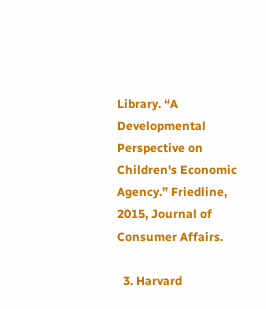Library. “A Developmental Perspective on Children's Economic Agency.” Friedline, 2015, Journal of Consumer Affairs.

  3. Harvard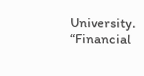University. “Financial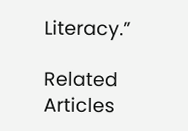Literacy.”

Related Articles